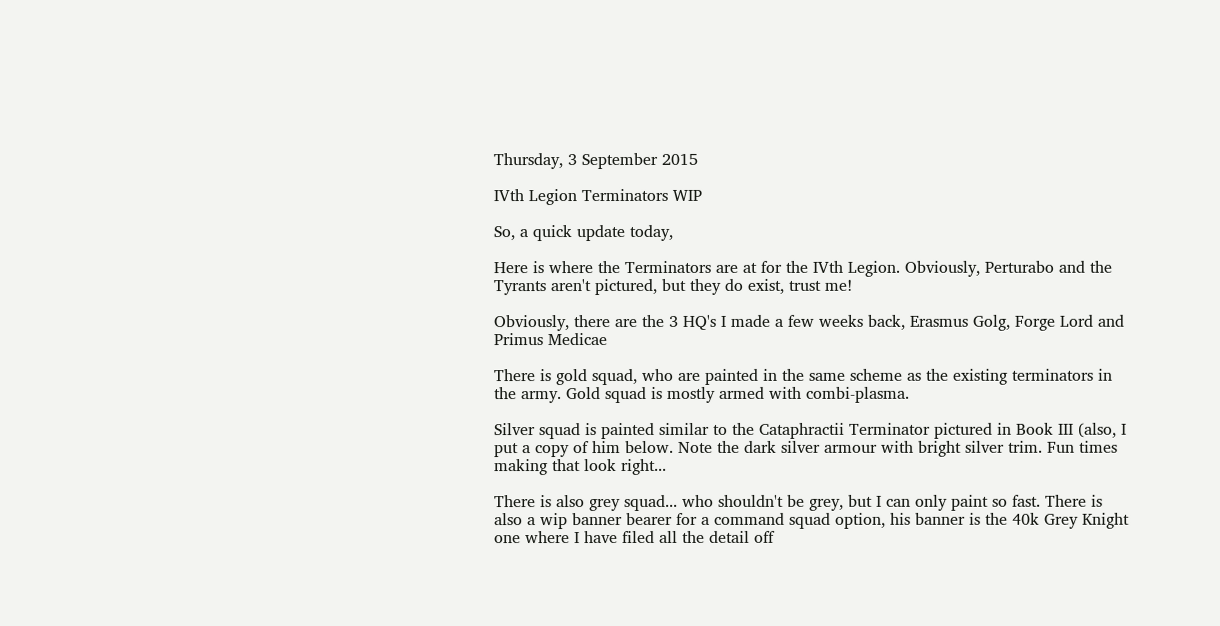Thursday, 3 September 2015

IVth Legion Terminators WIP

So, a quick update today,

Here is where the Terminators are at for the IVth Legion. Obviously, Perturabo and the Tyrants aren't pictured, but they do exist, trust me!

Obviously, there are the 3 HQ's I made a few weeks back, Erasmus Golg, Forge Lord and Primus Medicae

There is gold squad, who are painted in the same scheme as the existing terminators in the army. Gold squad is mostly armed with combi-plasma.

Silver squad is painted similar to the Cataphractii Terminator pictured in Book III (also, I put a copy of him below. Note the dark silver armour with bright silver trim. Fun times making that look right...

There is also grey squad... who shouldn't be grey, but I can only paint so fast. There is also a wip banner bearer for a command squad option, his banner is the 40k Grey Knight one where I have filed all the detail off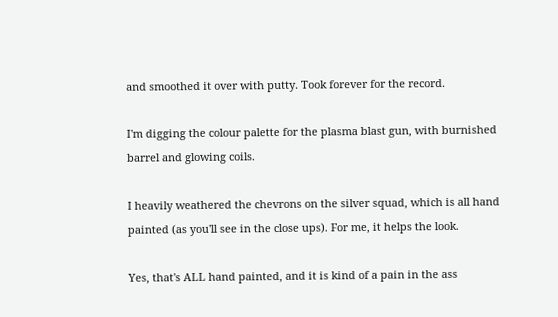and smoothed it over with putty. Took forever for the record.

I'm digging the colour palette for the plasma blast gun, with burnished barrel and glowing coils.

I heavily weathered the chevrons on the silver squad, which is all hand painted (as you'll see in the close ups). For me, it helps the look.

Yes, that's ALL hand painted, and it is kind of a pain in the ass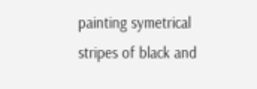painting symetrical stripes of black and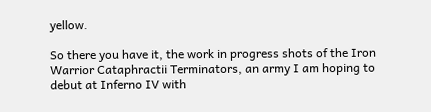yellow.

So there you have it, the work in progress shots of the Iron Warrior Cataphractii Terminators, an army I am hoping to debut at Inferno IV with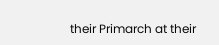their Primarch at their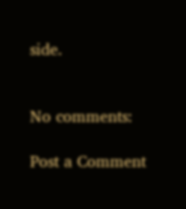side.


No comments:

Post a Comment